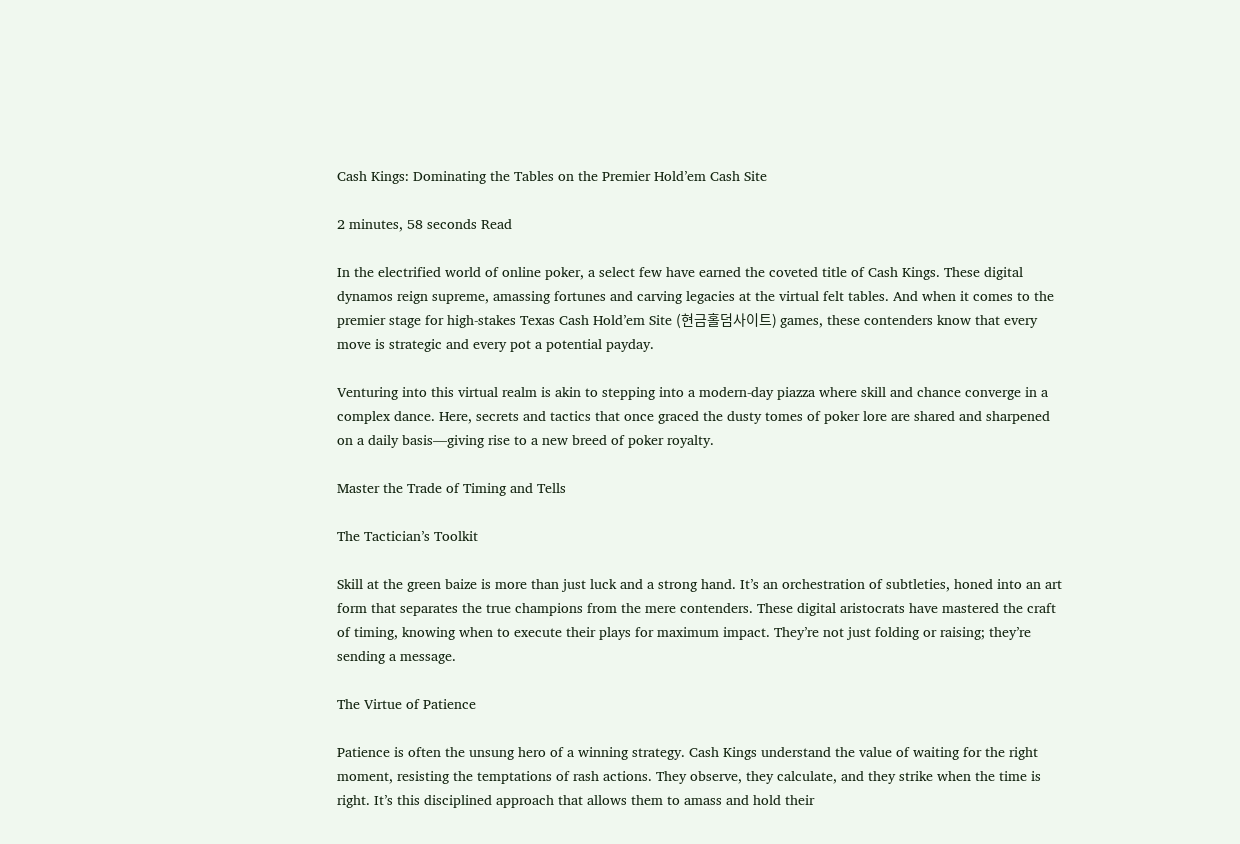Cash Kings: Dominating the Tables on the Premier Hold’em Cash Site

2 minutes, 58 seconds Read

In the electrified world of online poker, a select few have earned the coveted title of Cash Kings. These digital dynamos reign supreme, amassing fortunes and carving legacies at the virtual felt tables. And when it comes to the premier stage for high-stakes Texas Cash Hold’em Site (현금홀덤사이트) games, these contenders know that every move is strategic and every pot a potential payday.

Venturing into this virtual realm is akin to stepping into a modern-day piazza where skill and chance converge in a complex dance. Here, secrets and tactics that once graced the dusty tomes of poker lore are shared and sharpened on a daily basis—giving rise to a new breed of poker royalty.

Master the Trade of Timing and Tells

The Tactician’s Toolkit

Skill at the green baize is more than just luck and a strong hand. It’s an orchestration of subtleties, honed into an art form that separates the true champions from the mere contenders. These digital aristocrats have mastered the craft of timing, knowing when to execute their plays for maximum impact. They’re not just folding or raising; they’re sending a message.

The Virtue of Patience

Patience is often the unsung hero of a winning strategy. Cash Kings understand the value of waiting for the right moment, resisting the temptations of rash actions. They observe, they calculate, and they strike when the time is right. It’s this disciplined approach that allows them to amass and hold their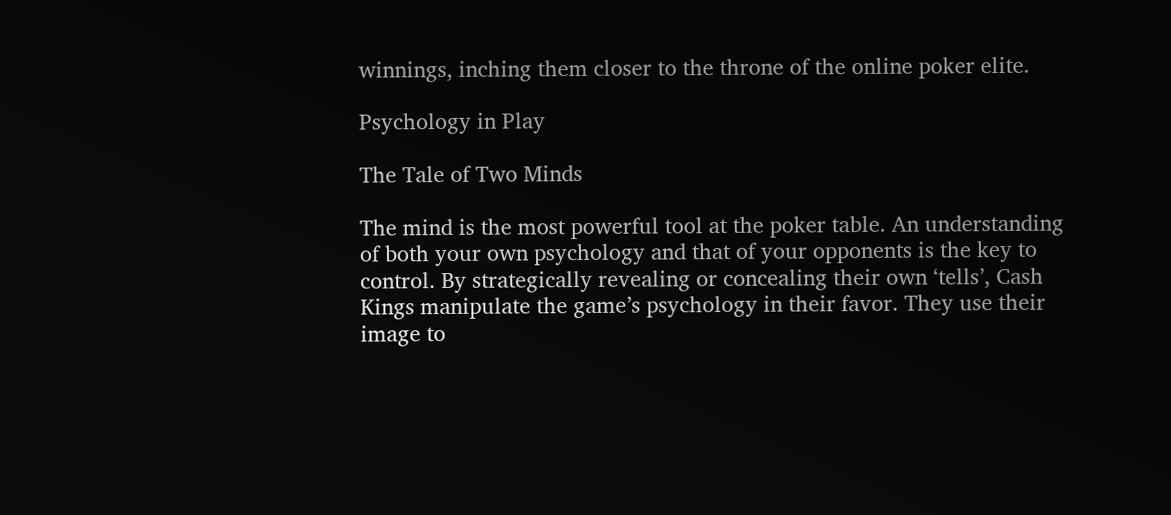winnings, inching them closer to the throne of the online poker elite.

Psychology in Play

The Tale of Two Minds

The mind is the most powerful tool at the poker table. An understanding of both your own psychology and that of your opponents is the key to control. By strategically revealing or concealing their own ‘tells’, Cash Kings manipulate the game’s psychology in their favor. They use their image to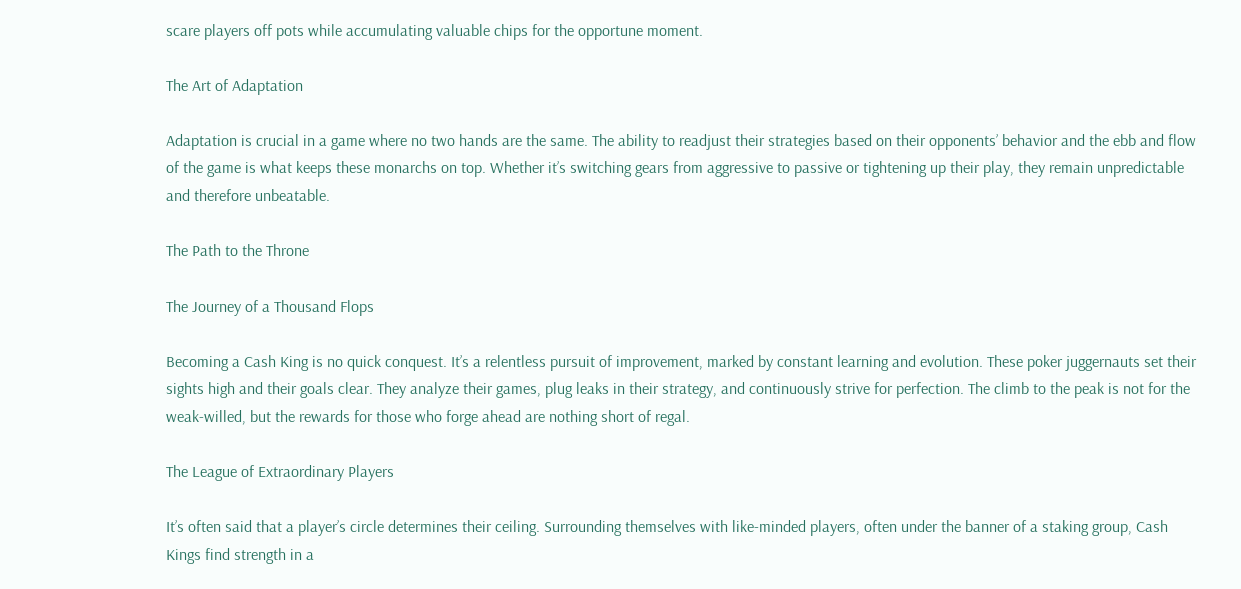scare players off pots while accumulating valuable chips for the opportune moment.

The Art of Adaptation

Adaptation is crucial in a game where no two hands are the same. The ability to readjust their strategies based on their opponents’ behavior and the ebb and flow of the game is what keeps these monarchs on top. Whether it’s switching gears from aggressive to passive or tightening up their play, they remain unpredictable and therefore unbeatable.

The Path to the Throne

The Journey of a Thousand Flops

Becoming a Cash King is no quick conquest. It’s a relentless pursuit of improvement, marked by constant learning and evolution. These poker juggernauts set their sights high and their goals clear. They analyze their games, plug leaks in their strategy, and continuously strive for perfection. The climb to the peak is not for the weak-willed, but the rewards for those who forge ahead are nothing short of regal.

The League of Extraordinary Players

It’s often said that a player’s circle determines their ceiling. Surrounding themselves with like-minded players, often under the banner of a staking group, Cash Kings find strength in a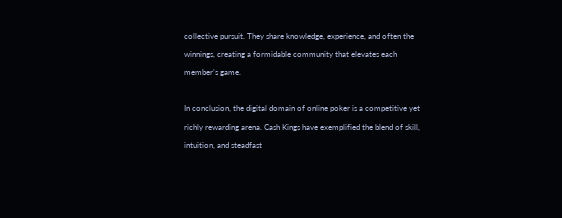collective pursuit. They share knowledge, experience, and often the winnings, creating a formidable community that elevates each member’s game.

In conclusion, the digital domain of online poker is a competitive yet richly rewarding arena. Cash Kings have exemplified the blend of skill, intuition, and steadfast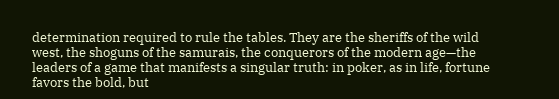determination required to rule the tables. They are the sheriffs of the wild west, the shoguns of the samurais, the conquerors of the modern age—the leaders of a game that manifests a singular truth: in poker, as in life, fortune favors the bold, but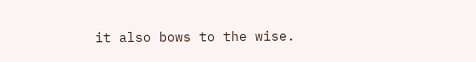it also bows to the wise.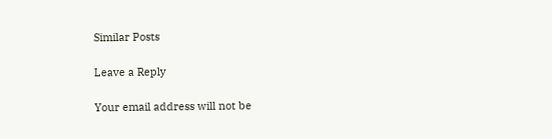Similar Posts

Leave a Reply

Your email address will not be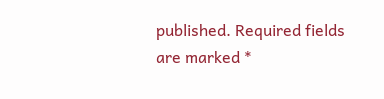published. Required fields are marked *